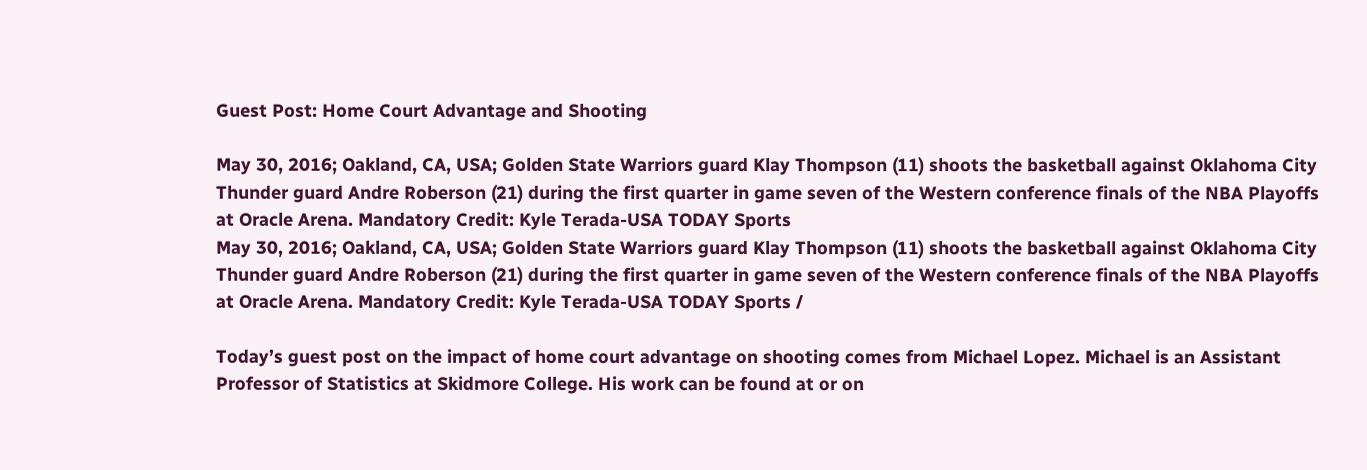Guest Post: Home Court Advantage and Shooting

May 30, 2016; Oakland, CA, USA; Golden State Warriors guard Klay Thompson (11) shoots the basketball against Oklahoma City Thunder guard Andre Roberson (21) during the first quarter in game seven of the Western conference finals of the NBA Playoffs at Oracle Arena. Mandatory Credit: Kyle Terada-USA TODAY Sports
May 30, 2016; Oakland, CA, USA; Golden State Warriors guard Klay Thompson (11) shoots the basketball against Oklahoma City Thunder guard Andre Roberson (21) during the first quarter in game seven of the Western conference finals of the NBA Playoffs at Oracle Arena. Mandatory Credit: Kyle Terada-USA TODAY Sports /

Today’s guest post on the impact of home court advantage on shooting comes from Michael Lopez. Michael is an Assistant Professor of Statistics at Skidmore College. His work can be found at or on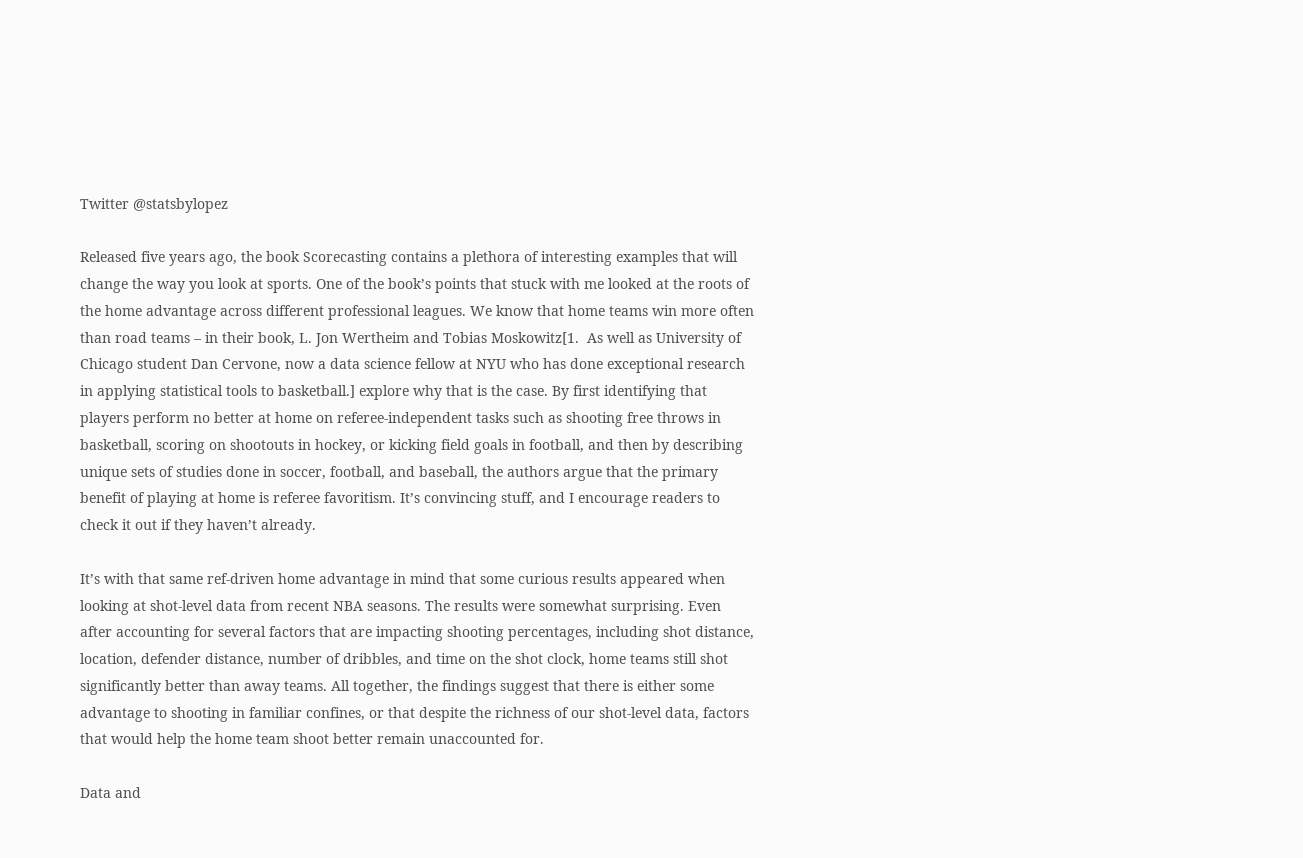Twitter @statsbylopez

Released five years ago, the book Scorecasting contains a plethora of interesting examples that will change the way you look at sports. One of the book’s points that stuck with me looked at the roots of the home advantage across different professional leagues. We know that home teams win more often than road teams – in their book, L. Jon Wertheim and Tobias Moskowitz[1.  As well as University of Chicago student Dan Cervone, now a data science fellow at NYU who has done exceptional research in applying statistical tools to basketball.] explore why that is the case. By first identifying that players perform no better at home on referee-independent tasks such as shooting free throws in basketball, scoring on shootouts in hockey, or kicking field goals in football, and then by describing unique sets of studies done in soccer, football, and baseball, the authors argue that the primary benefit of playing at home is referee favoritism. It’s convincing stuff, and I encourage readers to check it out if they haven’t already.

It’s with that same ref-driven home advantage in mind that some curious results appeared when looking at shot-level data from recent NBA seasons. The results were somewhat surprising. Even after accounting for several factors that are impacting shooting percentages, including shot distance, location, defender distance, number of dribbles, and time on the shot clock, home teams still shot significantly better than away teams. All together, the findings suggest that there is either some advantage to shooting in familiar confines, or that despite the richness of our shot-level data, factors that would help the home team shoot better remain unaccounted for.

Data and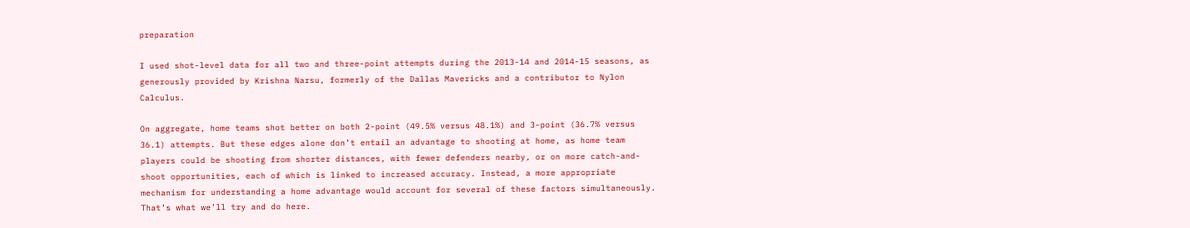preparation

I used shot-level data for all two and three-point attempts during the 2013-14 and 2014-15 seasons, as generously provided by Krishna Narsu, formerly of the Dallas Mavericks and a contributor to Nylon Calculus.

On aggregate, home teams shot better on both 2-point (49.5% versus 48.1%) and 3-point (36.7% versus 36.1) attempts. But these edges alone don’t entail an advantage to shooting at home, as home team players could be shooting from shorter distances, with fewer defenders nearby, or on more catch-and-shoot opportunities, each of which is linked to increased accuracy. Instead, a more appropriate mechanism for understanding a home advantage would account for several of these factors simultaneously. That’s what we’ll try and do here.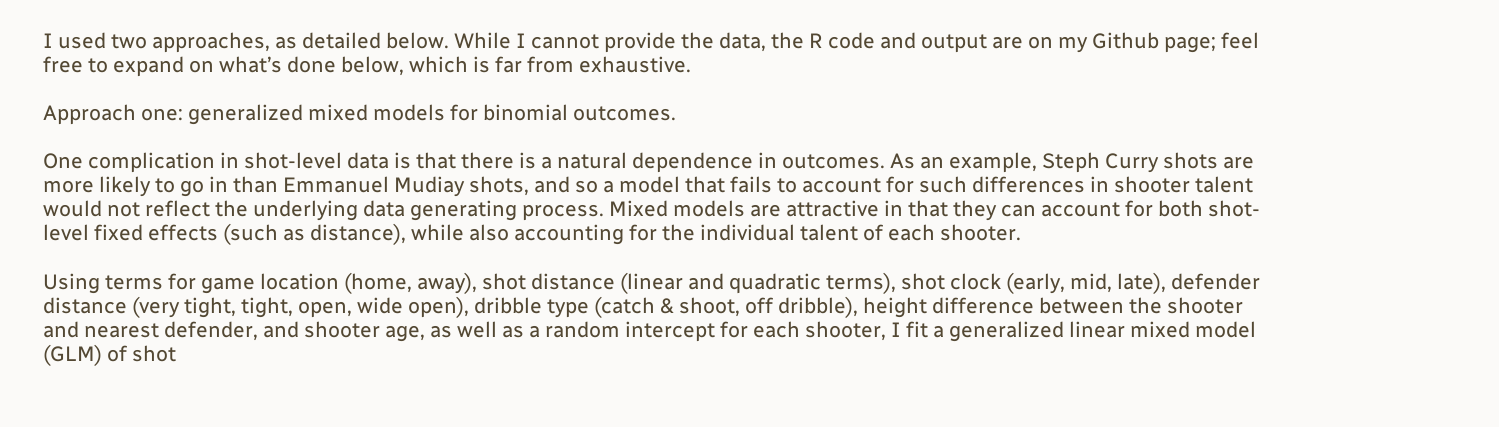I used two approaches, as detailed below. While I cannot provide the data, the R code and output are on my Github page; feel free to expand on what’s done below, which is far from exhaustive.

Approach one: generalized mixed models for binomial outcomes.

One complication in shot-level data is that there is a natural dependence in outcomes. As an example, Steph Curry shots are more likely to go in than Emmanuel Mudiay shots, and so a model that fails to account for such differences in shooter talent would not reflect the underlying data generating process. Mixed models are attractive in that they can account for both shot-level fixed effects (such as distance), while also accounting for the individual talent of each shooter.

Using terms for game location (home, away), shot distance (linear and quadratic terms), shot clock (early, mid, late), defender distance (very tight, tight, open, wide open), dribble type (catch & shoot, off dribble), height difference between the shooter and nearest defender, and shooter age, as well as a random intercept for each shooter, I fit a generalized linear mixed model (GLM) of shot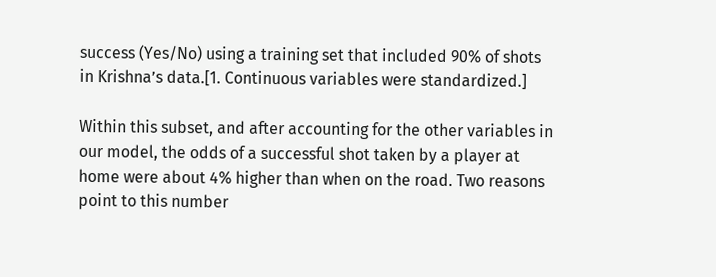success (Yes/No) using a training set that included 90% of shots in Krishna’s data.[1. Continuous variables were standardized.]

Within this subset, and after accounting for the other variables in our model, the odds of a successful shot taken by a player at home were about 4% higher than when on the road. Two reasons point to this number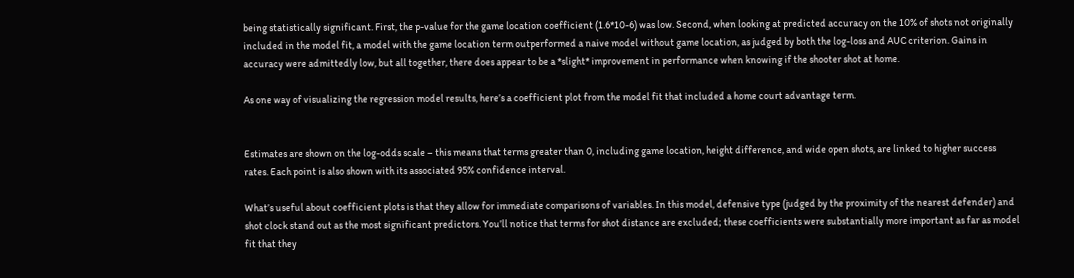being statistically significant. First, the p-value for the game location coefficient (1.6*10-6) was low. Second, when looking at predicted accuracy on the 10% of shots not originally included in the model fit, a model with the game location term outperformed a naive model without game location, as judged by both the log-loss and AUC criterion. Gains in accuracy were admittedly low, but all together, there does appear to be a *slight* improvement in performance when knowing if the shooter shot at home.

As one way of visualizing the regression model results, here’s a coefficient plot from the model fit that included a home court advantage term.


Estimates are shown on the log-odds scale – this means that terms greater than 0, including game location, height difference, and wide open shots, are linked to higher success rates. Each point is also shown with its associated 95% confidence interval.

What’s useful about coefficient plots is that they allow for immediate comparisons of variables. In this model, defensive type (judged by the proximity of the nearest defender) and shot clock stand out as the most significant predictors. You’ll notice that terms for shot distance are excluded; these coefficients were substantially more important as far as model fit that they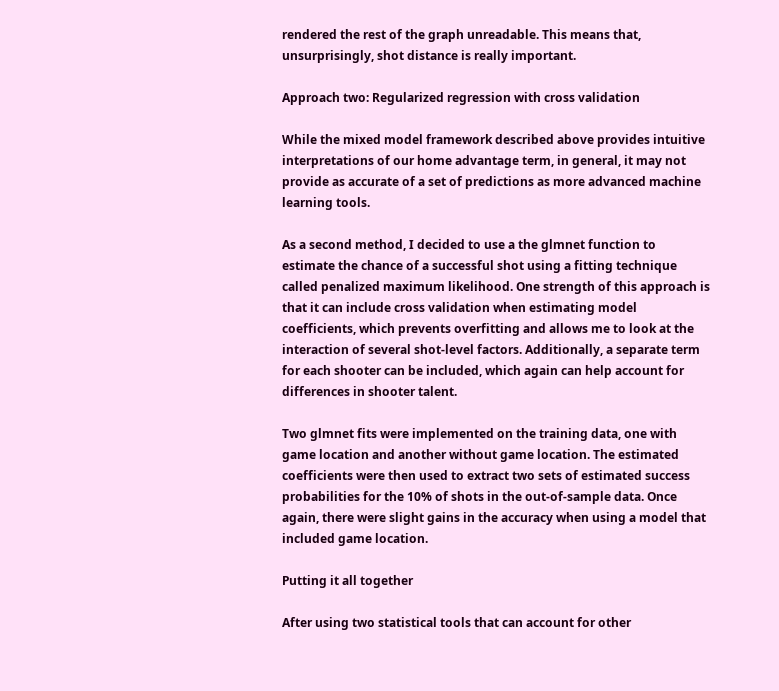rendered the rest of the graph unreadable. This means that, unsurprisingly, shot distance is really important.

Approach two: Regularized regression with cross validation

While the mixed model framework described above provides intuitive interpretations of our home advantage term, in general, it may not provide as accurate of a set of predictions as more advanced machine learning tools.

As a second method, I decided to use a the glmnet function to estimate the chance of a successful shot using a fitting technique called penalized maximum likelihood. One strength of this approach is that it can include cross validation when estimating model coefficients, which prevents overfitting and allows me to look at the interaction of several shot-level factors. Additionally, a separate term for each shooter can be included, which again can help account for differences in shooter talent.

Two glmnet fits were implemented on the training data, one with game location and another without game location. The estimated coefficients were then used to extract two sets of estimated success probabilities for the 10% of shots in the out-of-sample data. Once again, there were slight gains in the accuracy when using a model that included game location.

Putting it all together

After using two statistical tools that can account for other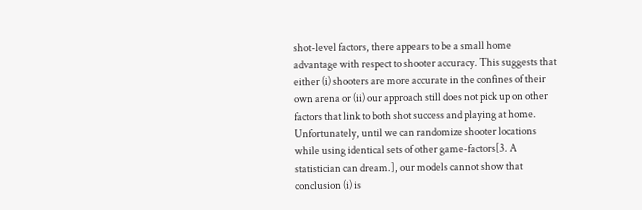shot-level factors, there appears to be a small home advantage with respect to shooter accuracy. This suggests that either (i) shooters are more accurate in the confines of their own arena or (ii) our approach still does not pick up on other factors that link to both shot success and playing at home. Unfortunately, until we can randomize shooter locations while using identical sets of other game-factors[3. A statistician can dream.], our models cannot show that conclusion (i) is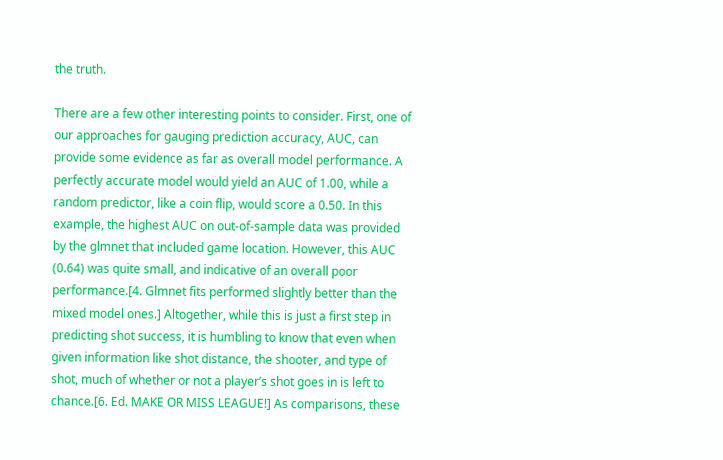the truth.

There are a few other interesting points to consider. First, one of our approaches for gauging prediction accuracy, AUC, can provide some evidence as far as overall model performance. A perfectly accurate model would yield an AUC of 1.00, while a random predictor, like a coin flip, would score a 0.50. In this example, the highest AUC on out-of-sample data was provided by the glmnet that included game location. However, this AUC (0.64) was quite small, and indicative of an overall poor performance.[4. Glmnet fits performed slightly better than the mixed model ones.] Altogether, while this is just a first step in predicting shot success, it is humbling to know that even when given information like shot distance, the shooter, and type of shot, much of whether or not a player’s shot goes in is left to chance.[6. Ed. MAKE OR MISS LEAGUE!] As comparisons, these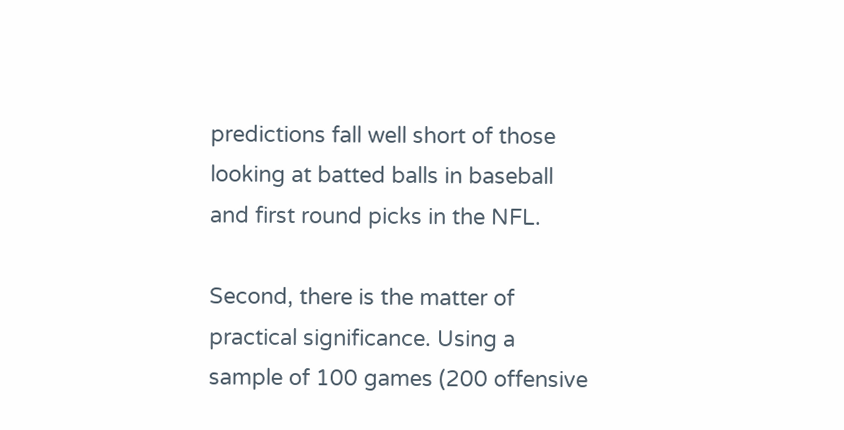predictions fall well short of those looking at batted balls in baseball and first round picks in the NFL.

Second, there is the matter of practical significance. Using a sample of 100 games (200 offensive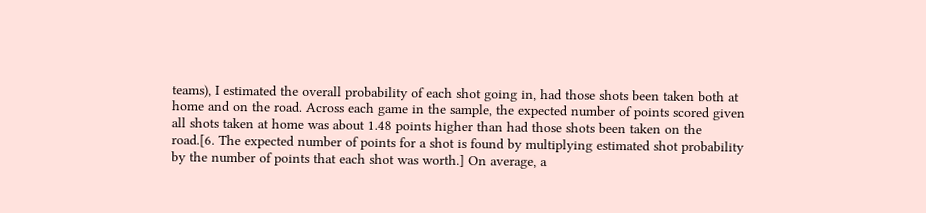teams), I estimated the overall probability of each shot going in, had those shots been taken both at home and on the road. Across each game in the sample, the expected number of points scored given all shots taken at home was about 1.48 points higher than had those shots been taken on the road.[6. The expected number of points for a shot is found by multiplying estimated shot probability by the number of points that each shot was worth.] On average, a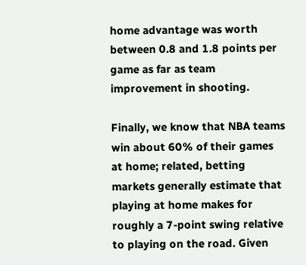home advantage was worth between 0.8 and 1.8 points per game as far as team improvement in shooting.

Finally, we know that NBA teams win about 60% of their games at home; related, betting markets generally estimate that playing at home makes for roughly a 7-point swing relative to playing on the road. Given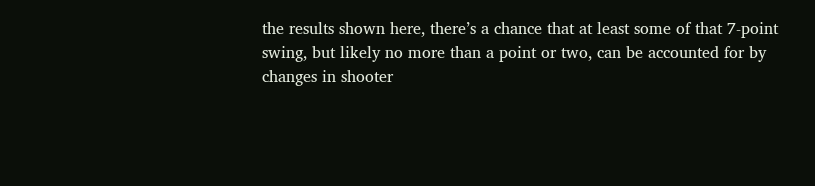the results shown here, there’s a chance that at least some of that 7-point swing, but likely no more than a point or two, can be accounted for by changes in shooter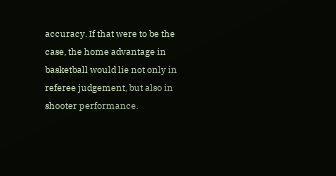accuracy. If that were to be the case, the home advantage in basketball would lie not only in referee judgement, but also in shooter performance.